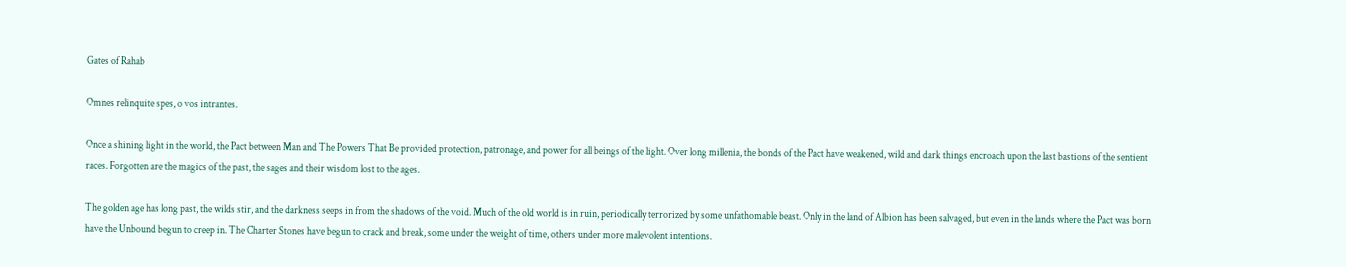Gates of Rahab

Omnes relinquite spes, o vos intrantes.

Once a shining light in the world, the Pact between Man and The Powers That Be provided protection, patronage, and power for all beings of the light. Over long millenia, the bonds of the Pact have weakened, wild and dark things encroach upon the last bastions of the sentient races. Forgotten are the magics of the past, the sages and their wisdom lost to the ages.

The golden age has long past, the wilds stir, and the darkness seeps in from the shadows of the void. Much of the old world is in ruin, periodically terrorized by some unfathomable beast. Only in the land of Albion has been salvaged, but even in the lands where the Pact was born have the Unbound begun to creep in. The Charter Stones have begun to crack and break, some under the weight of time, others under more malevolent intentions.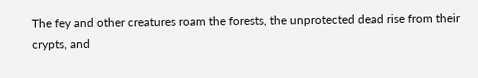The fey and other creatures roam the forests, the unprotected dead rise from their crypts, and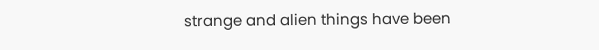strange and alien things have been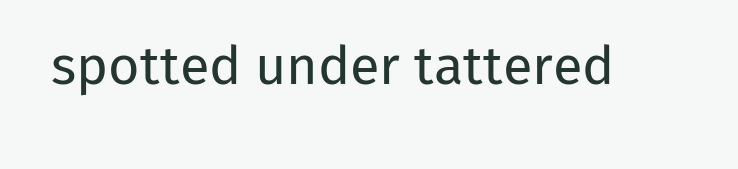spotted under tattered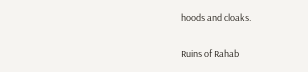hoods and cloaks.

Ruins of Rahab